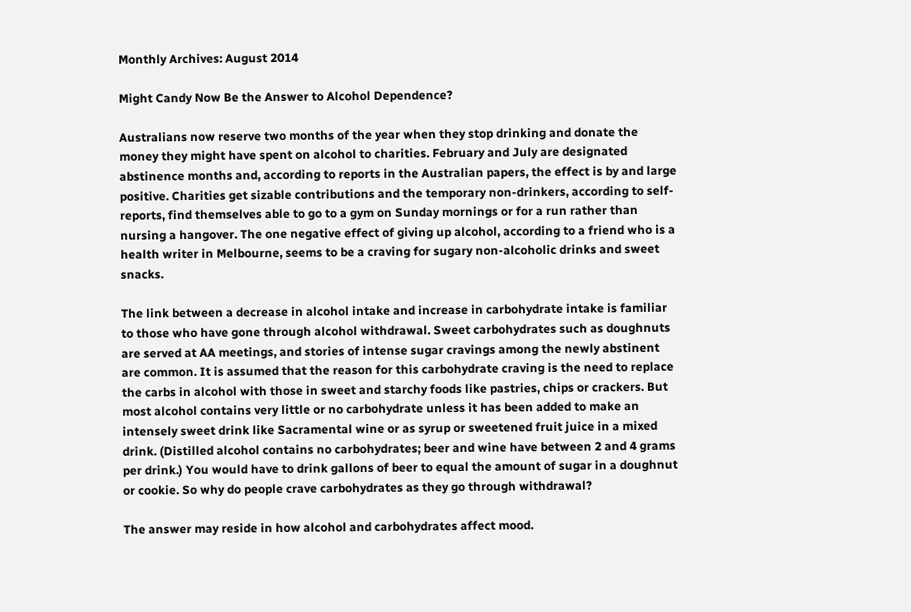Monthly Archives: August 2014

Might Candy Now Be the Answer to Alcohol Dependence?

Australians now reserve two months of the year when they stop drinking and donate the money they might have spent on alcohol to charities. February and July are designated abstinence months and, according to reports in the Australian papers, the effect is by and large positive. Charities get sizable contributions and the temporary non-drinkers, according to self-reports, find themselves able to go to a gym on Sunday mornings or for a run rather than nursing a hangover. The one negative effect of giving up alcohol, according to a friend who is a health writer in Melbourne, seems to be a craving for sugary non-alcoholic drinks and sweet snacks.

The link between a decrease in alcohol intake and increase in carbohydrate intake is familiar to those who have gone through alcohol withdrawal. Sweet carbohydrates such as doughnuts are served at AA meetings, and stories of intense sugar cravings among the newly abstinent are common. It is assumed that the reason for this carbohydrate craving is the need to replace the carbs in alcohol with those in sweet and starchy foods like pastries, chips or crackers. But most alcohol contains very little or no carbohydrate unless it has been added to make an intensely sweet drink like Sacramental wine or as syrup or sweetened fruit juice in a mixed drink. (Distilled alcohol contains no carbohydrates; beer and wine have between 2 and 4 grams per drink.) You would have to drink gallons of beer to equal the amount of sugar in a doughnut or cookie. So why do people crave carbohydrates as they go through withdrawal?

The answer may reside in how alcohol and carbohydrates affect mood.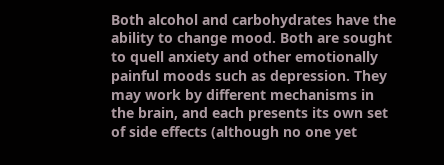Both alcohol and carbohydrates have the ability to change mood. Both are sought to quell anxiety and other emotionally painful moods such as depression. They may work by different mechanisms in the brain, and each presents its own set of side effects (although no one yet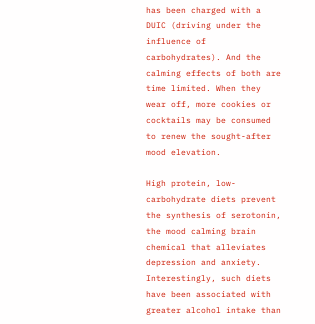has been charged with a DUIC (driving under the influence of carbohydrates). And the calming effects of both are time limited. When they wear off, more cookies or cocktails may be consumed to renew the sought-after mood elevation.

High protein, low-carbohydrate diets prevent the synthesis of serotonin, the mood calming brain chemical that alleviates depression and anxiety. Interestingly, such diets have been associated with greater alcohol intake than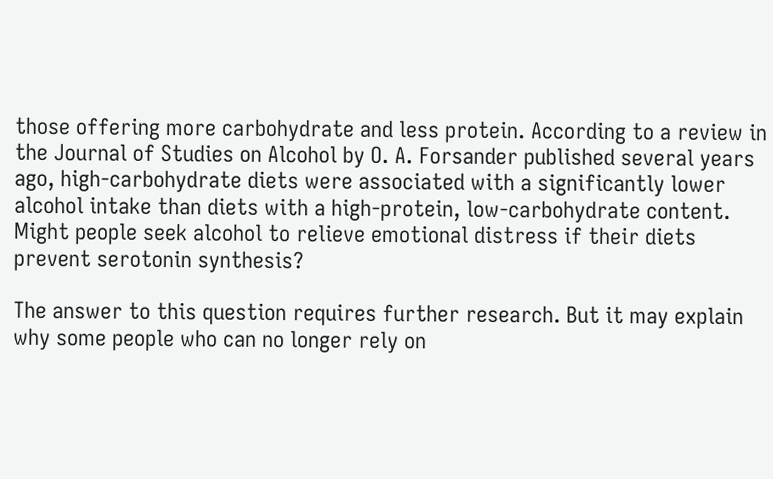those offering more carbohydrate and less protein. According to a review in the Journal of Studies on Alcohol by O. A. Forsander published several years ago, high-carbohydrate diets were associated with a significantly lower alcohol intake than diets with a high-protein, low-carbohydrate content. Might people seek alcohol to relieve emotional distress if their diets prevent serotonin synthesis?

The answer to this question requires further research. But it may explain why some people who can no longer rely on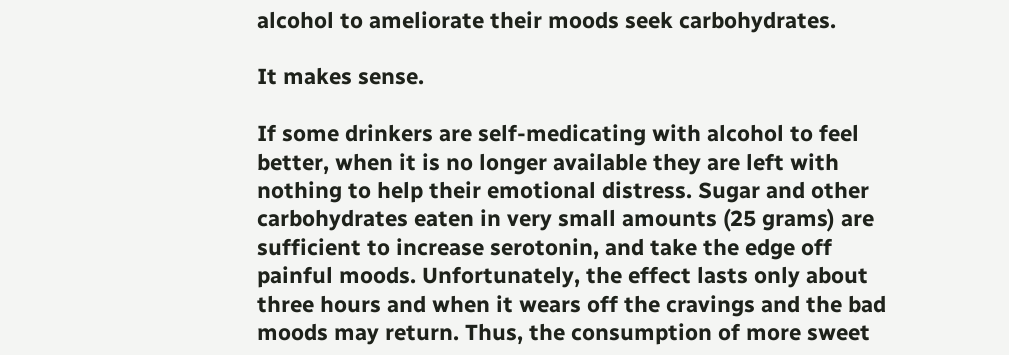alcohol to ameliorate their moods seek carbohydrates.

It makes sense.

If some drinkers are self-medicating with alcohol to feel better, when it is no longer available they are left with nothing to help their emotional distress. Sugar and other carbohydrates eaten in very small amounts (25 grams) are sufficient to increase serotonin, and take the edge off painful moods. Unfortunately, the effect lasts only about three hours and when it wears off the cravings and the bad moods may return. Thus, the consumption of more sweet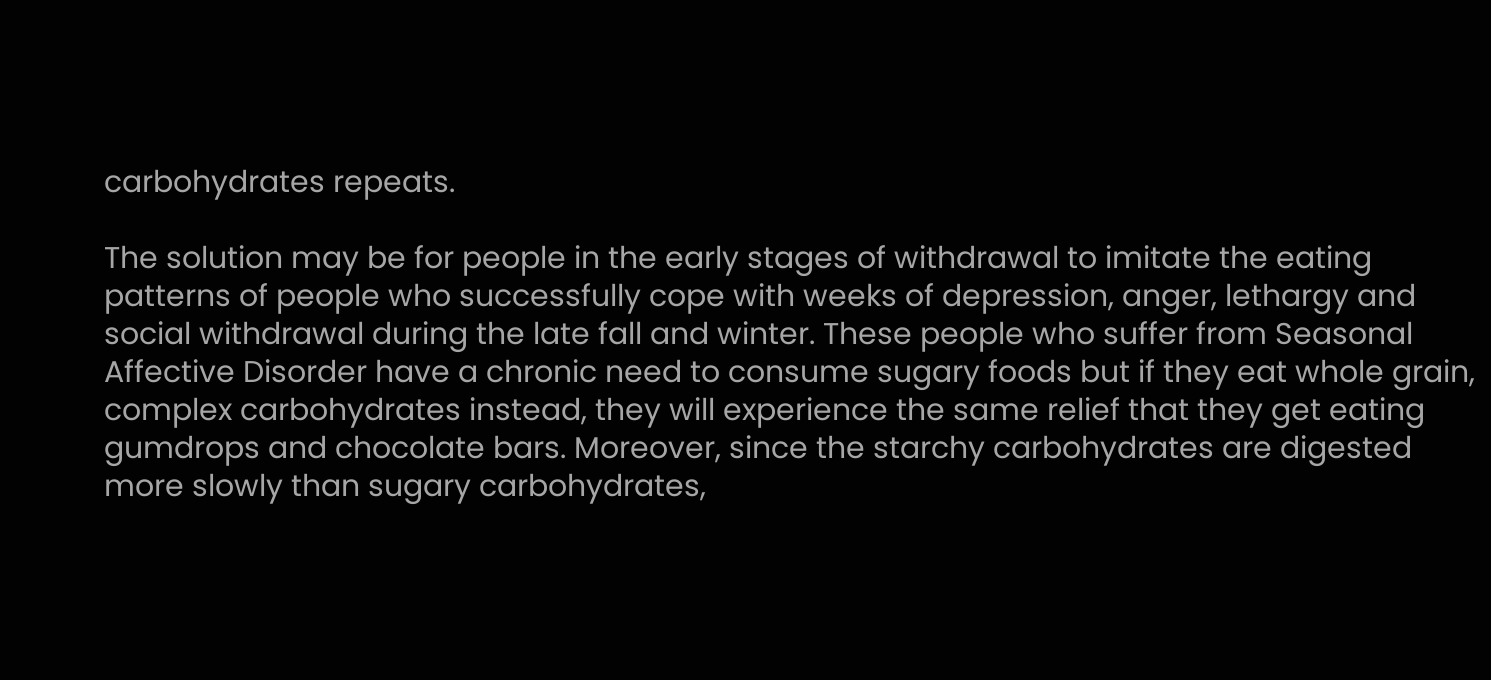carbohydrates repeats.

The solution may be for people in the early stages of withdrawal to imitate the eating patterns of people who successfully cope with weeks of depression, anger, lethargy and social withdrawal during the late fall and winter. These people who suffer from Seasonal Affective Disorder have a chronic need to consume sugary foods but if they eat whole grain, complex carbohydrates instead, they will experience the same relief that they get eating gumdrops and chocolate bars. Moreover, since the starchy carbohydrates are digested more slowly than sugary carbohydrates,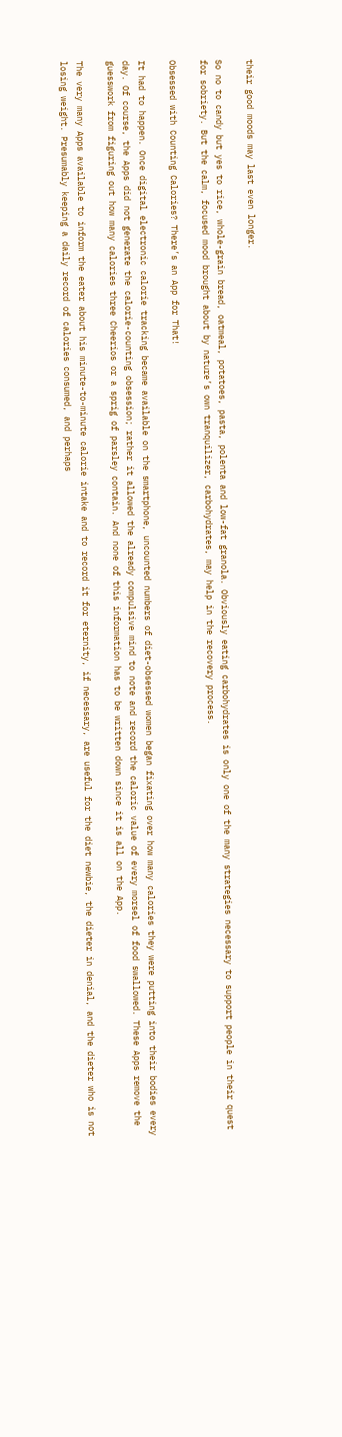their good moods may last even longer.

So no to candy but yes to rice, whole-grain bread, oatmeal, potatoes, pasta, polenta and low-fat granola. Obviously eating carbohydrates is only one of the many strategies necessary to support people in their quest for sobriety. But the calm, focused mood brought about by nature’s own tranquilizer, carbohydrates, may help in the recovery process.

Obsessed with Counting Calories? There’s an App for That!

It had to happen. Once digital electronic calorie tracking became available on the smartphone, uncounted numbers of diet-obsessed women began fixating over how many calories they were putting into their bodies every day. Of course, the Apps did not generate the calorie-counting obsession; rather it allowed the already compulsive mind to note and record the caloric value of every morsel of food swallowed. These Apps remove the guesswork from figuring out how many calories three Cheerios or a sprig of parsley contain. And none of this information has to be written down since it is all on the App.

The very many Apps available to inform the eater about his minute-to-minute calorie intake and to record it for eternity, if necessary, are useful for the diet newbie, the dieter in denial, and the dieter who is not losing weight. Presumably keeping a daily record of calories consumed, and perhaps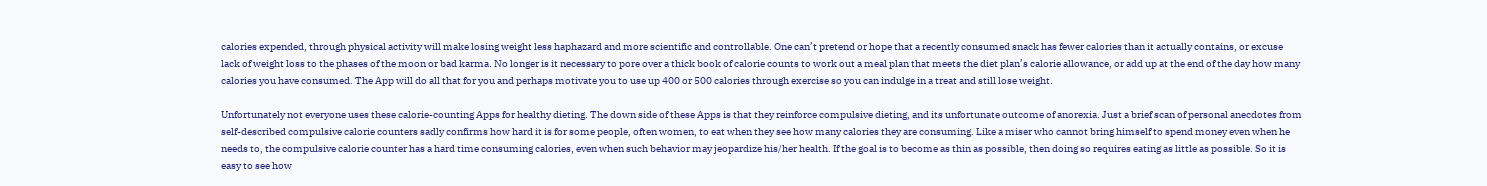calories expended, through physical activity will make losing weight less haphazard and more scientific and controllable. One can’t pretend or hope that a recently consumed snack has fewer calories than it actually contains, or excuse lack of weight loss to the phases of the moon or bad karma. No longer is it necessary to pore over a thick book of calorie counts to work out a meal plan that meets the diet plan’s calorie allowance, or add up at the end of the day how many calories you have consumed. The App will do all that for you and perhaps motivate you to use up 400 or 500 calories through exercise so you can indulge in a treat and still lose weight.

Unfortunately not everyone uses these calorie-counting Apps for healthy dieting. The down side of these Apps is that they reinforce compulsive dieting, and its unfortunate outcome of anorexia. Just a brief scan of personal anecdotes from self-described compulsive calorie counters sadly confirms how hard it is for some people, often women, to eat when they see how many calories they are consuming. Like a miser who cannot bring himself to spend money even when he needs to, the compulsive calorie counter has a hard time consuming calories, even when such behavior may jeopardize his/her health. If the goal is to become as thin as possible, then doing so requires eating as little as possible. So it is easy to see how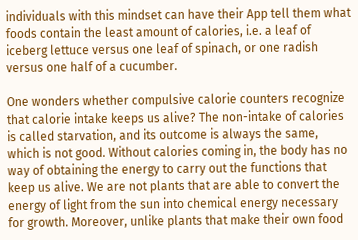individuals with this mindset can have their App tell them what foods contain the least amount of calories, i.e. a leaf of iceberg lettuce versus one leaf of spinach, or one radish versus one half of a cucumber.

One wonders whether compulsive calorie counters recognize that calorie intake keeps us alive? The non-intake of calories is called starvation, and its outcome is always the same, which is not good. Without calories coming in, the body has no way of obtaining the energy to carry out the functions that keep us alive. We are not plants that are able to convert the energy of light from the sun into chemical energy necessary for growth. Moreover, unlike plants that make their own food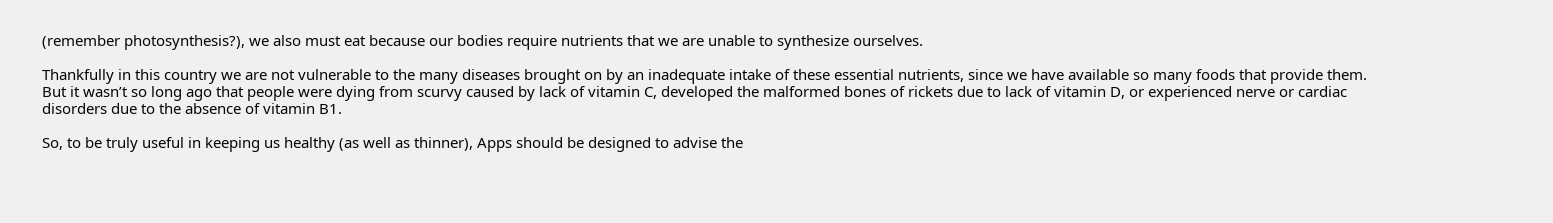(remember photosynthesis?), we also must eat because our bodies require nutrients that we are unable to synthesize ourselves.

Thankfully in this country we are not vulnerable to the many diseases brought on by an inadequate intake of these essential nutrients, since we have available so many foods that provide them. But it wasn’t so long ago that people were dying from scurvy caused by lack of vitamin C, developed the malformed bones of rickets due to lack of vitamin D, or experienced nerve or cardiac disorders due to the absence of vitamin B1.

So, to be truly useful in keeping us healthy (as well as thinner), Apps should be designed to advise the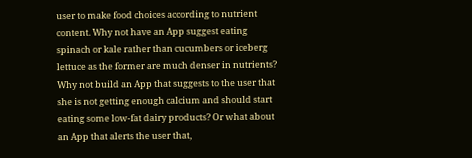user to make food choices according to nutrient content. Why not have an App suggest eating spinach or kale rather than cucumbers or iceberg lettuce as the former are much denser in nutrients? Why not build an App that suggests to the user that she is not getting enough calcium and should start eating some low-fat dairy products? Or what about an App that alerts the user that,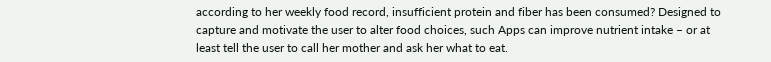according to her weekly food record, insufficient protein and fiber has been consumed? Designed to capture and motivate the user to alter food choices, such Apps can improve nutrient intake – or at least tell the user to call her mother and ask her what to eat.